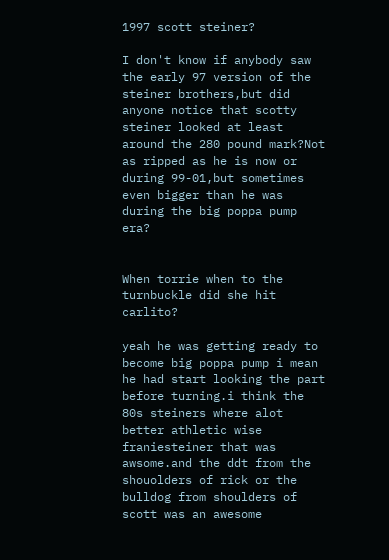1997 scott steiner?

I don't know if anybody saw the early 97 version of the steiner brothers,but did anyone notice that scotty steiner looked at least around the 280 pound mark?Not as ripped as he is now or during 99-01,but sometimes even bigger than he was during the big poppa pump era?


When torrie when to the turnbuckle did she hit carlito?

yeah he was getting ready to become big poppa pump i mean he had start looking the part before turning.i think the 80s steiners where alot better athletic wise franiesteiner that was awsome.and the ddt from the shouolders of rick or the bulldog from shoulders of scott was an awesome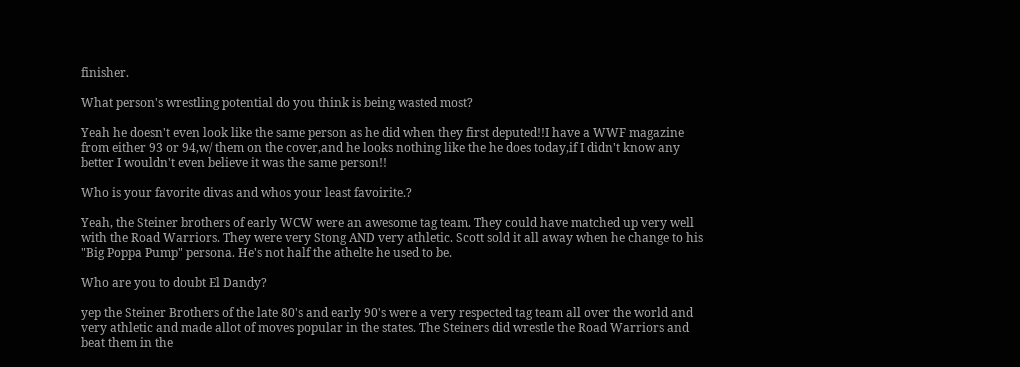finisher.

What person's wrestling potential do you think is being wasted most?

Yeah he doesn't even look like the same person as he did when they first deputed!!I have a WWF magazine from either 93 or 94,w/ them on the cover,and he looks nothing like the he does today,if I didn't know any better I wouldn't even believe it was the same person!!

Who is your favorite divas and whos your least favoirite.?

Yeah, the Steiner brothers of early WCW were an awesome tag team. They could have matched up very well with the Road Warriors. They were very Stong AND very athletic. Scott sold it all away when he change to his "Big Poppa Pump" persona. He's not half the athelte he used to be.

Who are you to doubt El Dandy?

yep the Steiner Brothers of the late 80's and early 90's were a very respected tag team all over the world and very athletic and made allot of moves popular in the states. The Steiners did wrestle the Road Warriors and beat them in the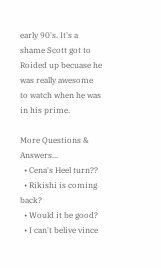early 90's. It's a shame Scott got to Roided up becuase he was really awesome to watch when he was in his prime.

More Questions & Answers...
  • Cena's Heel turn??
  • Rikishi is coming back?
  • Would it be good?
  • I can't belive vince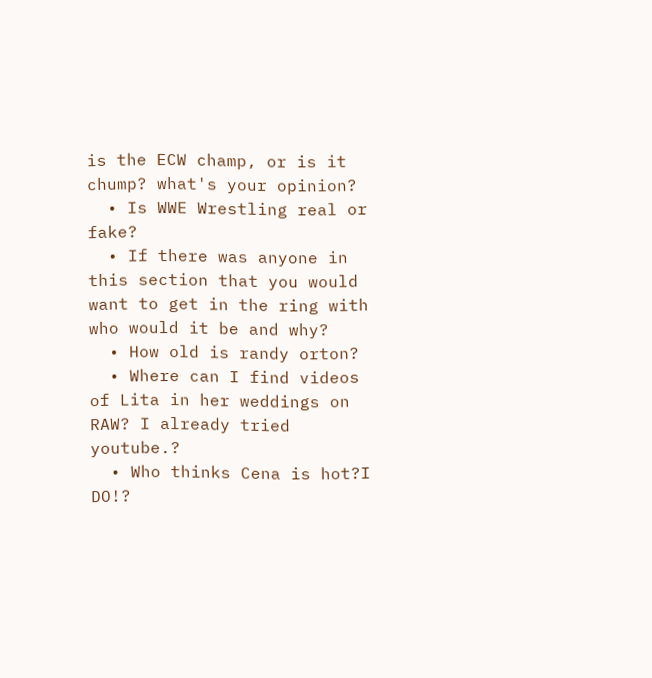is the ECW champ, or is it chump? what's your opinion?
  • Is WWE Wrestling real or fake?
  • If there was anyone in this section that you would want to get in the ring with who would it be and why?
  • How old is randy orton?
  • Where can I find videos of Lita in her weddings on RAW? I already tried youtube.?
  • Who thinks Cena is hot?I DO!?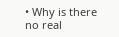• Why is there no real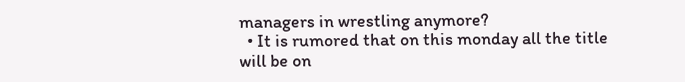managers in wrestling anymore?
  • It is rumored that on this monday all the title will be on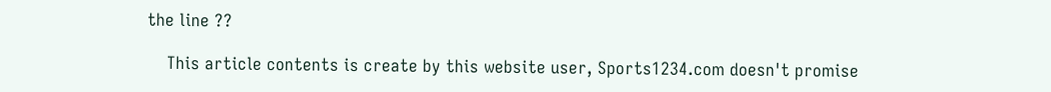the line ??

    This article contents is create by this website user, Sports1234.com doesn't promise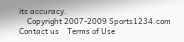its accuracy.
    Copyright 2007-2009 Sports1234.com     Contact us    Terms of Use